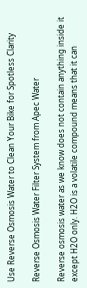Use Reverse Osmosis Water to Clean Your Bike for Spotless Clarity

Reverse Osmosis Water Filter System from Apec Water

Reverse osmosis water as we know does not contain anything inside it except H2O only. H2O is a volatile compound means that it can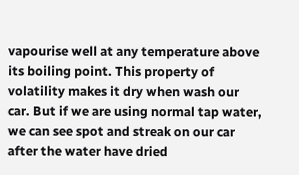vapourise well at any temperature above its boiling point. This property of volatility makes it dry when wash our car. But if we are using normal tap water, we can see spot and streak on our car after the water have dried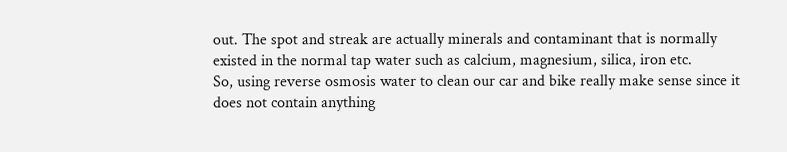out. The spot and streak are actually minerals and contaminant that is normally existed in the normal tap water such as calcium, magnesium, silica, iron etc.
So, using reverse osmosis water to clean our car and bike really make sense since it does not contain anything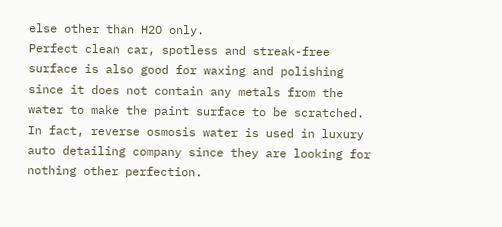else other than H2O only.
Perfect clean car, spotless and streak-free surface is also good for waxing and polishing since it does not contain any metals from the water to make the paint surface to be scratched.
In fact, reverse osmosis water is used in luxury auto detailing company since they are looking for nothing other perfection.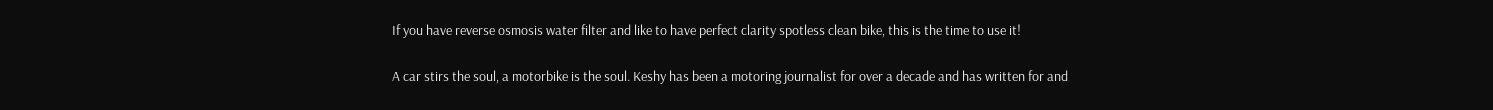If you have reverse osmosis water filter and like to have perfect clarity spotless clean bike, this is the time to use it!

A car stirs the soul, a motorbike is the soul. Keshy has been a motoring journalist for over a decade and has written for and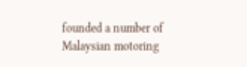founded a number of Malaysian motoring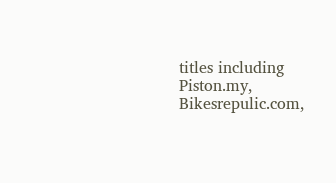titles including Piston.my, Bikesrepulic.com,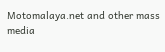Motomalaya.net and other mass media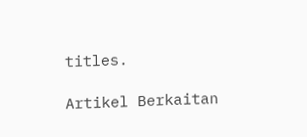titles.

Artikel Berkaitan